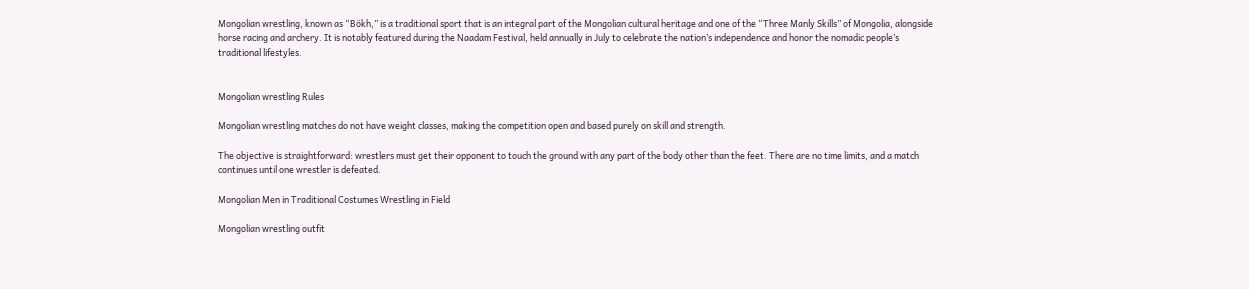Mongolian wrestling, known as “Bökh,” is a traditional sport that is an integral part of the Mongolian cultural heritage and one of the “Three Manly Skills” of Mongolia, alongside horse racing and archery. It is notably featured during the Naadam Festival, held annually in July to celebrate the nation’s independence and honor the nomadic people’s traditional lifestyles.


Mongolian wrestling Rules

Mongolian wrestling matches do not have weight classes, making the competition open and based purely on skill and strength.

The objective is straightforward: wrestlers must get their opponent to touch the ground with any part of the body other than the feet. There are no time limits, and a match continues until one wrestler is defeated.

Mongolian Men in Traditional Costumes Wrestling in Field

Mongolian wrestling outfit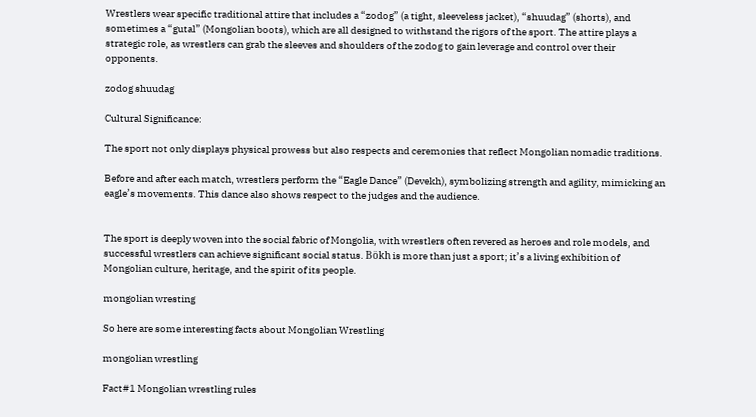Wrestlers wear specific traditional attire that includes a “zodog” (a tight, sleeveless jacket), “shuudag” (shorts), and sometimes a “gutal” (Mongolian boots), which are all designed to withstand the rigors of the sport. The attire plays a strategic role, as wrestlers can grab the sleeves and shoulders of the zodog to gain leverage and control over their opponents.

zodog shuudag

Cultural Significance:

The sport not only displays physical prowess but also respects and ceremonies that reflect Mongolian nomadic traditions.

Before and after each match, wrestlers perform the “Eagle Dance” (Devekh), symbolizing strength and agility, mimicking an eagle’s movements. This dance also shows respect to the judges and the audience.


The sport is deeply woven into the social fabric of Mongolia, with wrestlers often revered as heroes and role models, and successful wrestlers can achieve significant social status. Bökh is more than just a sport; it’s a living exhibition of Mongolian culture, heritage, and the spirit of its people.

mongolian wresting

So here are some interesting facts about Mongolian Wrestling

mongolian wrestling

Fact#1 Mongolian wrestling rules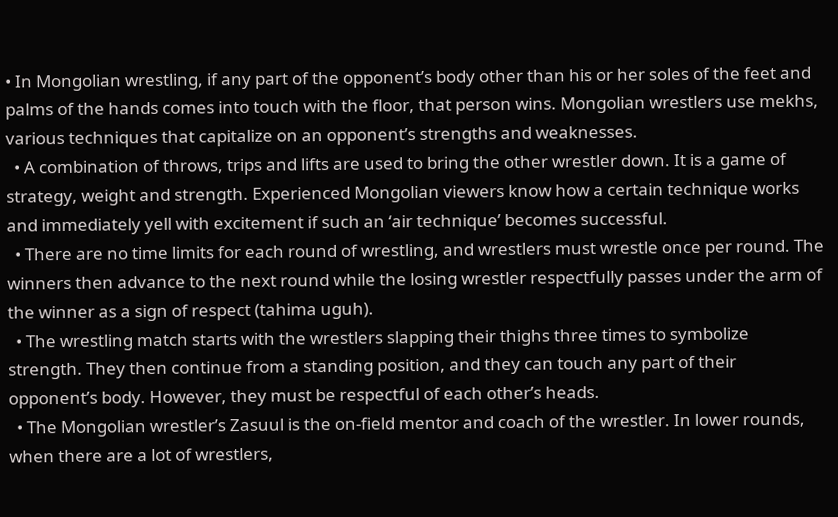• In Mongolian wrestling, if any part of the opponent’s body other than his or her soles of the feet and palms of the hands comes into touch with the floor, that person wins. Mongolian wrestlers use mekhs, various techniques that capitalize on an opponent’s strengths and weaknesses.
  • A combination of throws, trips and lifts are used to bring the other wrestler down. It is a game of strategy, weight and strength. Experienced Mongolian viewers know how a certain technique works and immediately yell with excitement if such an ‘air technique’ becomes successful.
  • There are no time limits for each round of wrestling, and wrestlers must wrestle once per round. The winners then advance to the next round while the losing wrestler respectfully passes under the arm of the winner as a sign of respect (tahima uguh).
  • The wrestling match starts with the wrestlers slapping their thighs three times to symbolize strength. They then continue from a standing position, and they can touch any part of their opponent’s body. However, they must be respectful of each other’s heads.
  • The Mongolian wrestler’s Zasuul is the on-field mentor and coach of the wrestler. In lower rounds, when there are a lot of wrestlers,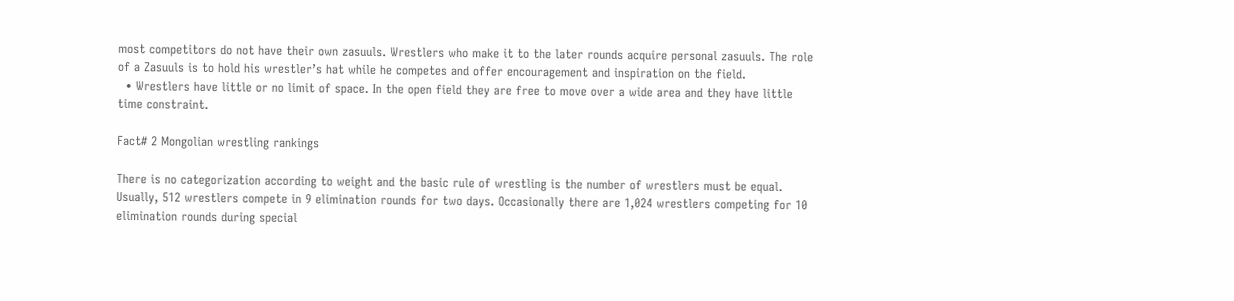most competitors do not have their own zasuuls. Wrestlers who make it to the later rounds acquire personal zasuuls. The role of a Zasuuls is to hold his wrestler’s hat while he competes and offer encouragement and inspiration on the field.
  • Wrestlers have little or no limit of space. In the open field they are free to move over a wide area and they have little time constraint.

Fact# 2 Mongolian wrestling rankings

There is no categorization according to weight and the basic rule of wrestling is the number of wrestlers must be equal. Usually, 512 wrestlers compete in 9 elimination rounds for two days. Occasionally there are 1,024 wrestlers competing for 10 elimination rounds during special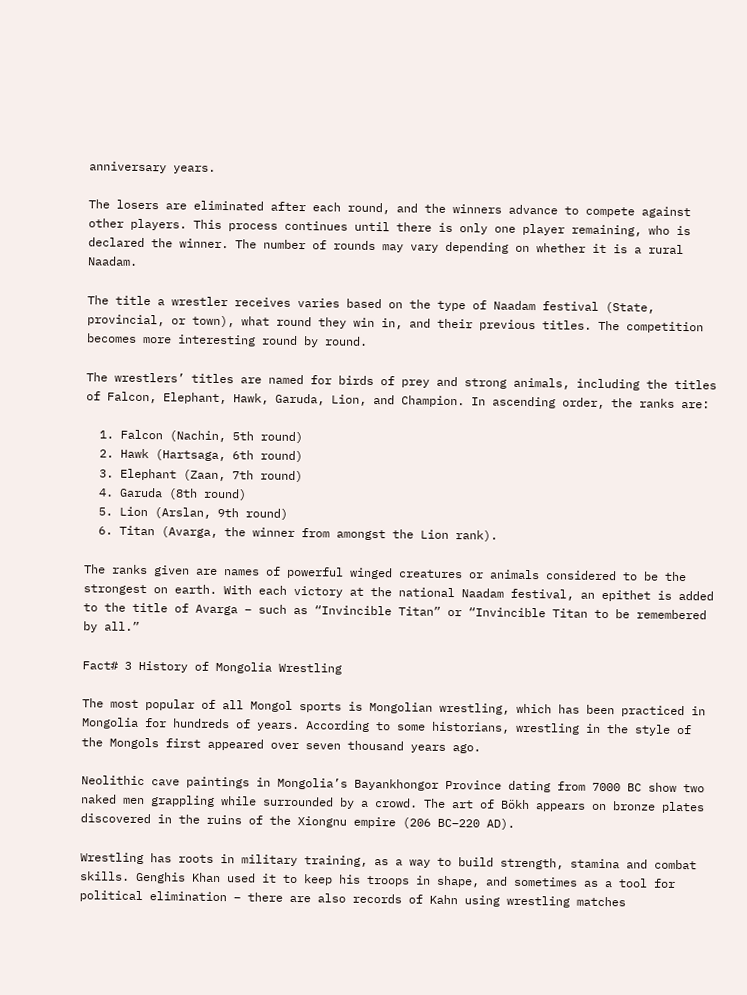anniversary years.

The losers are eliminated after each round, and the winners advance to compete against other players. This process continues until there is only one player remaining, who is declared the winner. The number of rounds may vary depending on whether it is a rural Naadam.

The title a wrestler receives varies based on the type of Naadam festival (State, provincial, or town), what round they win in, and their previous titles. The competition becomes more interesting round by round.

The wrestlers’ titles are named for birds of prey and strong animals, including the titles of Falcon, Elephant, Hawk, Garuda, Lion, and Champion. In ascending order, the ranks are:

  1. Falcon (Nachin, 5th round)
  2. Hawk (Hartsaga, 6th round)
  3. Elephant (Zaan, 7th round)
  4. Garuda (8th round)
  5. Lion (Arslan, 9th round)
  6. Titan (Avarga, the winner from amongst the Lion rank).

The ranks given are names of powerful winged creatures or animals considered to be the strongest on earth. With each victory at the national Naadam festival, an epithet is added to the title of Avarga – such as “Invincible Titan” or “Invincible Titan to be remembered by all.”

Fact# 3 History of Mongolia Wrestling

The most popular of all Mongol sports is Mongolian wrestling, which has been practiced in Mongolia for hundreds of years. According to some historians, wrestling in the style of the Mongols first appeared over seven thousand years ago.

Neolithic cave paintings in Mongolia’s Bayankhongor Province dating from 7000 BC show two naked men grappling while surrounded by a crowd. The art of Bökh appears on bronze plates discovered in the ruins of the Xiongnu empire (206 BC–220 AD).

Wrestling has roots in military training, as a way to build strength, stamina and combat skills. Genghis Khan used it to keep his troops in shape, and sometimes as a tool for political elimination – there are also records of Kahn using wrestling matches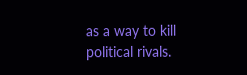as a way to kill political rivals.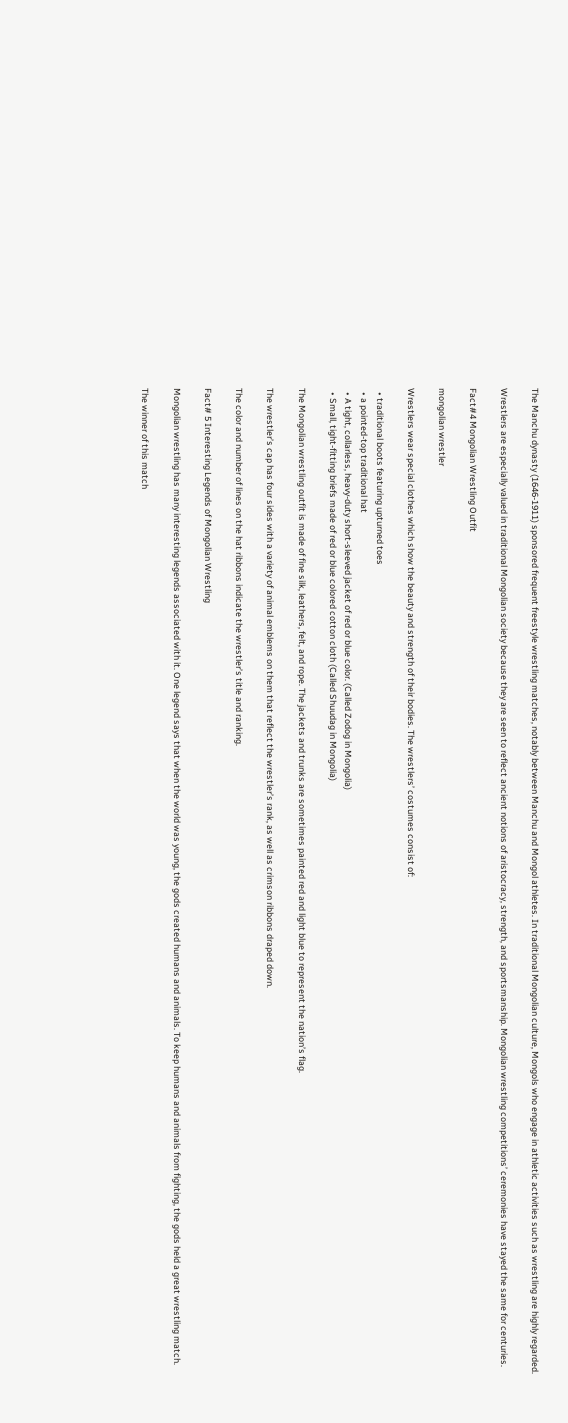The Manchu dynasty (1646-1911) sponsored frequent freestyle wrestling matches, notably between Manchu and Mongol athletes. In traditional Mongolian culture, Mongols who engage in athletic activities such as wrestling are highly regarded.

Wrestlers are especially valued in traditional Mongolian society because they are seen to reflect ancient notions of aristocracy, strength, and sportsmanship. Mongolian wrestling competitions’ ceremonies have stayed the same for centuries.

Fact#4 Mongolian Wrestling Outfit

mongolian wrestler

Wrestlers wear special clothes which show the beauty and strength of their bodies. The wrestlers’ costumes consist of:

  • traditional boots featuring upturned toes
  • a pointed-top traditional hat
  • A tight, collarless, heavy-duty short-sleeved jacket of red or blue color. (Called Zodog in Mongolia)
  • Small, tight-fitting briefs made of red or blue colored cotton cloth (Called Shuudag in Mongolia)

The Mongolian wrestling outfit is made of fine silk, leathers, felt, and rope. The jackets and trunks are sometimes painted red and light blue to represent the nation’s flag.

The wrestler’s cap has four sides with a variety of animal emblems on them that reflect the wrestler’s rank, as well as crimson ribbons draped down.

The color and number of lines on the hat ribbons indicate the wrestler’s title and ranking.

Fact# 5 Interesting Legends of Mongolian Wrestling

Mongolian wrestling has many interesting legends associated with it. One legend says that when the world was young, the gods created humans and animals. To keep humans and animals from fighting, the gods held a great wrestling match.

The winner of this match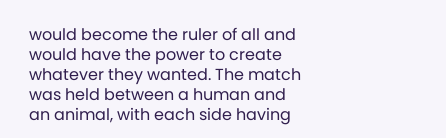would become the ruler of all and would have the power to create whatever they wanted. The match was held between a human and an animal, with each side having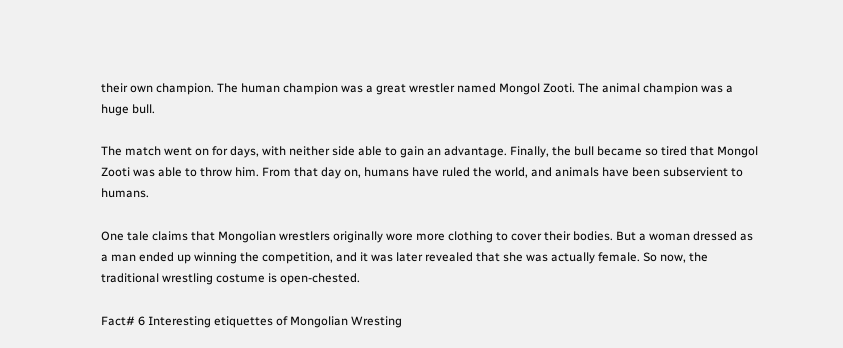their own champion. The human champion was a great wrestler named Mongol Zooti. The animal champion was a huge bull.

The match went on for days, with neither side able to gain an advantage. Finally, the bull became so tired that Mongol Zooti was able to throw him. From that day on, humans have ruled the world, and animals have been subservient to humans.

One tale claims that Mongolian wrestlers originally wore more clothing to cover their bodies. But a woman dressed as a man ended up winning the competition, and it was later revealed that she was actually female. So now, the traditional wrestling costume is open-chested.

Fact# 6 Interesting etiquettes of Mongolian Wresting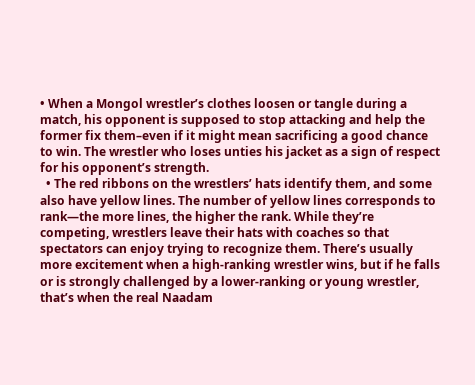• When a Mongol wrestler’s clothes loosen or tangle during a match, his opponent is supposed to stop attacking and help the former fix them–even if it might mean sacrificing a good chance to win. The wrestler who loses unties his jacket as a sign of respect for his opponent’s strength.
  • The red ribbons on the wrestlers’ hats identify them, and some also have yellow lines. The number of yellow lines corresponds to rank—the more lines, the higher the rank. While they’re competing, wrestlers leave their hats with coaches so that spectators can enjoy trying to recognize them. There’s usually more excitement when a high-ranking wrestler wins, but if he falls or is strongly challenged by a lower-ranking or young wrestler, that’s when the real Naadam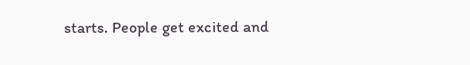starts. People get excited and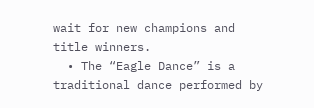wait for new champions and title winners.
  • The “Eagle Dance” is a traditional dance performed by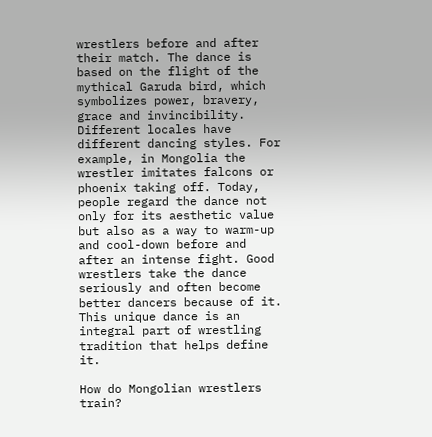wrestlers before and after their match. The dance is based on the flight of the mythical Garuda bird, which symbolizes power, bravery, grace and invincibility. Different locales have different dancing styles. For example, in Mongolia the wrestler imitates falcons or phoenix taking off. Today, people regard the dance not only for its aesthetic value but also as a way to warm-up and cool-down before and after an intense fight. Good wrestlers take the dance seriously and often become better dancers because of it. This unique dance is an integral part of wrestling tradition that helps define it.

How do Mongolian wrestlers train?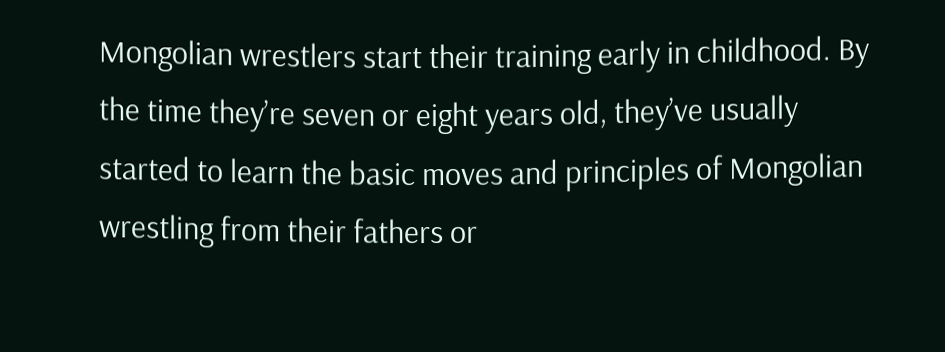Mongolian wrestlers start their training early in childhood. By the time they’re seven or eight years old, they’ve usually started to learn the basic moves and principles of Mongolian wrestling from their fathers or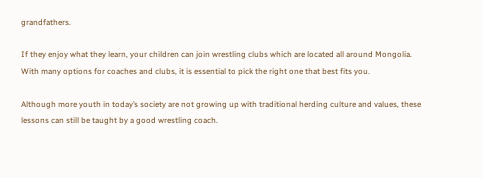grandfathers.

If they enjoy what they learn, your children can join wrestling clubs which are located all around Mongolia. With many options for coaches and clubs, it is essential to pick the right one that best fits you.

Although more youth in today’s society are not growing up with traditional herding culture and values, these lessons can still be taught by a good wrestling coach.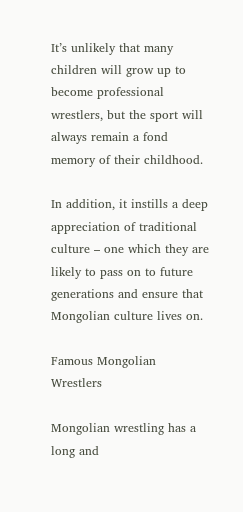It’s unlikely that many children will grow up to become professional wrestlers, but the sport will always remain a fond memory of their childhood.

In addition, it instills a deep appreciation of traditional culture – one which they are likely to pass on to future generations and ensure that Mongolian culture lives on.

Famous Mongolian Wrestlers

Mongolian wrestling has a long and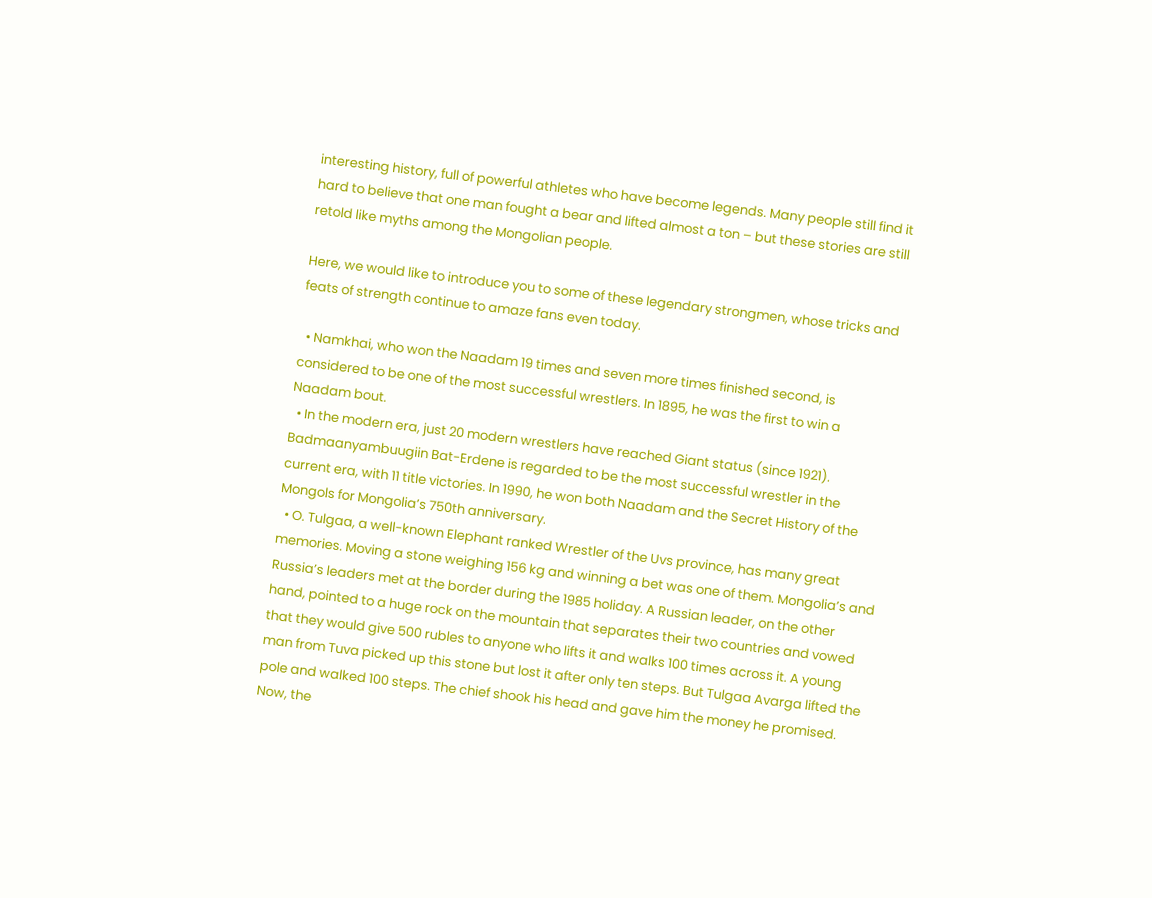interesting history, full of powerful athletes who have become legends. Many people still find it hard to believe that one man fought a bear and lifted almost a ton – but these stories are still retold like myths among the Mongolian people.

Here, we would like to introduce you to some of these legendary strongmen, whose tricks and feats of strength continue to amaze fans even today.

  • Namkhai, who won the Naadam 19 times and seven more times finished second, is considered to be one of the most successful wrestlers. In 1895, he was the first to win a Naadam bout.
  • In the modern era, just 20 modern wrestlers have reached Giant status (since 1921). Badmaanyambuugiin Bat-Erdene is regarded to be the most successful wrestler in the current era, with 11 title victories. In 1990, he won both Naadam and the Secret History of the Mongols for Mongolia’s 750th anniversary.
  • O. Tulgaa, a well-known Elephant ranked Wrestler of the Uvs province, has many great memories. Moving a stone weighing 156 kg and winning a bet was one of them. Mongolia’s and Russia’s leaders met at the border during the 1985 holiday. A Russian leader, on the other hand, pointed to a huge rock on the mountain that separates their two countries and vowed that they would give 500 rubles to anyone who lifts it and walks 100 times across it. A young man from Tuva picked up this stone but lost it after only ten steps. But Tulgaa Avarga lifted the pole and walked 100 steps. The chief shook his head and gave him the money he promised. Now, the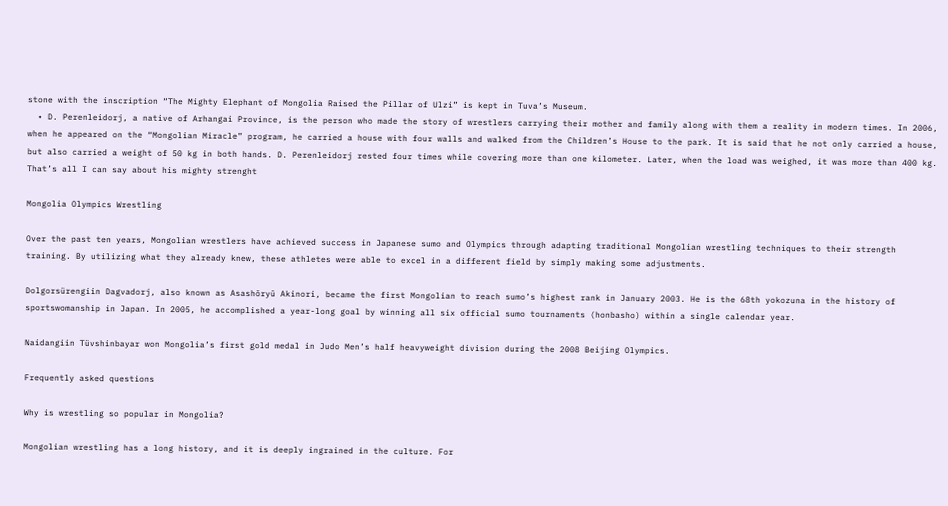stone with the inscription “The Mighty Elephant of Mongolia Raised the Pillar of Ulzi” is kept in Tuva’s Museum.
  • D. Perenleidorj, a native of Arhangai Province, is the person who made the story of wrestlers carrying their mother and family along with them a reality in modern times. In 2006, when he appeared on the “Mongolian Miracle” program, he carried a house with four walls and walked from the Children’s House to the park. It is said that he not only carried a house, but also carried a weight of 50 kg in both hands. D. Perenleidorj rested four times while covering more than one kilometer. Later, when the load was weighed, it was more than 400 kg. That’s all I can say about his mighty strenght

Mongolia Olympics Wrestling

Over the past ten years, Mongolian wrestlers have achieved success in Japanese sumo and Olympics through adapting traditional Mongolian wrestling techniques to their strength training. By utilizing what they already knew, these athletes were able to excel in a different field by simply making some adjustments.

Dolgorsürengiin Dagvadorj, also known as Asashōryū Akinori, became the first Mongolian to reach sumo’s highest rank in January 2003. He is the 68th yokozuna in the history of sportswomanship in Japan. In 2005, he accomplished a year-long goal by winning all six official sumo tournaments (honbasho) within a single calendar year.

Naidangiin Tüvshinbayar won Mongolia’s first gold medal in Judo Men’s half heavyweight division during the 2008 Beijing Olympics.

Frequently asked questions

Why is wrestling so popular in Mongolia?

Mongolian wrestling has a long history, and it is deeply ingrained in the culture. For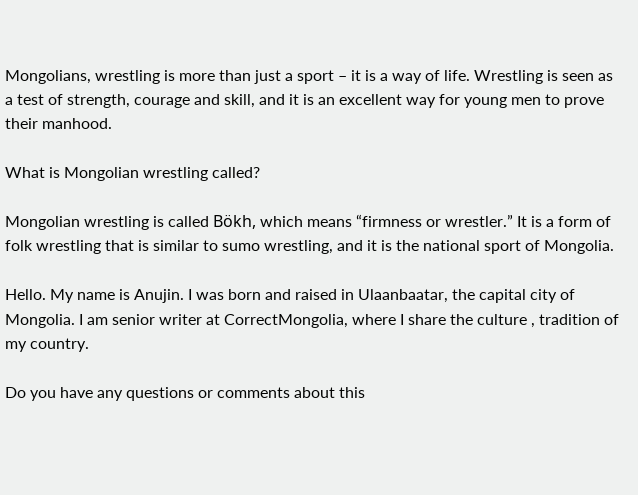Mongolians, wrestling is more than just a sport – it is a way of life. Wrestling is seen as a test of strength, courage and skill, and it is an excellent way for young men to prove their manhood.

What is Mongolian wrestling called?

Mongolian wrestling is called Bökh, which means “firmness or wrestler.” It is a form of folk wrestling that is similar to sumo wrestling, and it is the national sport of Mongolia.

Hello. My name is Anujin. I was born and raised in Ulaanbaatar, the capital city of Mongolia. I am senior writer at CorrectMongolia, where I share the culture , tradition of my country.

Do you have any questions or comments about this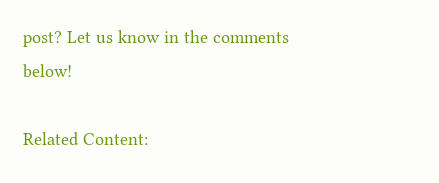post? Let us know in the comments below!

Related Content: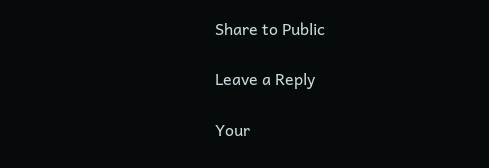Share to Public

Leave a Reply

Your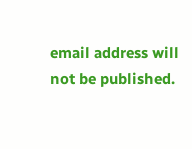email address will not be published.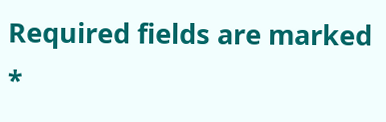Required fields are marked *